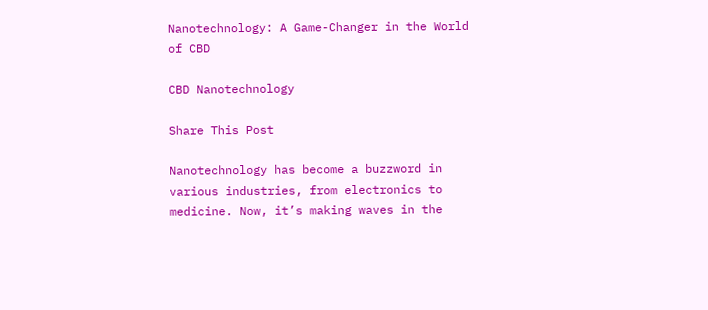Nanotechnology: A Game-Changer in the World of CBD

CBD Nanotechnology

Share This Post

Nanotechnology has become a buzzword in various industries, from electronics to medicine. Now, it’s making waves in the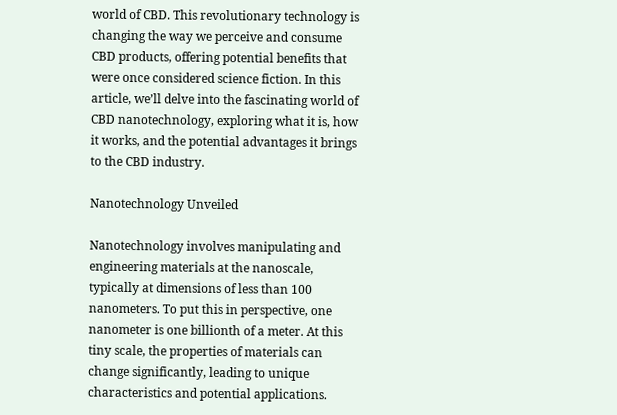world of CBD. This revolutionary technology is changing the way we perceive and consume CBD products, offering potential benefits that were once considered science fiction. In this article, we’ll delve into the fascinating world of CBD nanotechnology, exploring what it is, how it works, and the potential advantages it brings to the CBD industry.

Nanotechnology Unveiled

Nanotechnology involves manipulating and engineering materials at the nanoscale, typically at dimensions of less than 100 nanometers. To put this in perspective, one nanometer is one billionth of a meter. At this tiny scale, the properties of materials can change significantly, leading to unique characteristics and potential applications.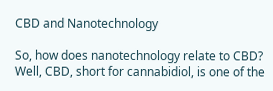CBD and Nanotechnology

So, how does nanotechnology relate to CBD? Well, CBD, short for cannabidiol, is one of the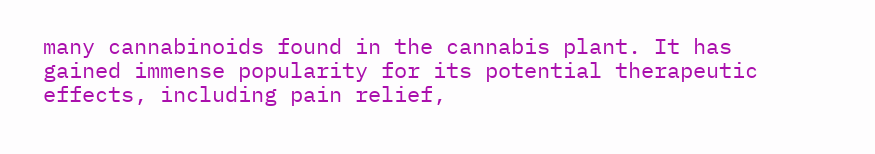many cannabinoids found in the cannabis plant. It has gained immense popularity for its potential therapeutic effects, including pain relief,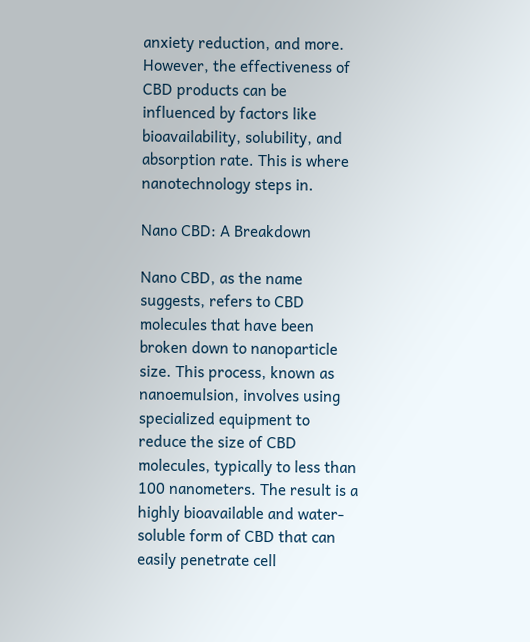anxiety reduction, and more. However, the effectiveness of CBD products can be influenced by factors like bioavailability, solubility, and absorption rate. This is where nanotechnology steps in.

Nano CBD: A Breakdown

Nano CBD, as the name suggests, refers to CBD molecules that have been broken down to nanoparticle size. This process, known as nanoemulsion, involves using specialized equipment to reduce the size of CBD molecules, typically to less than 100 nanometers. The result is a highly bioavailable and water-soluble form of CBD that can easily penetrate cell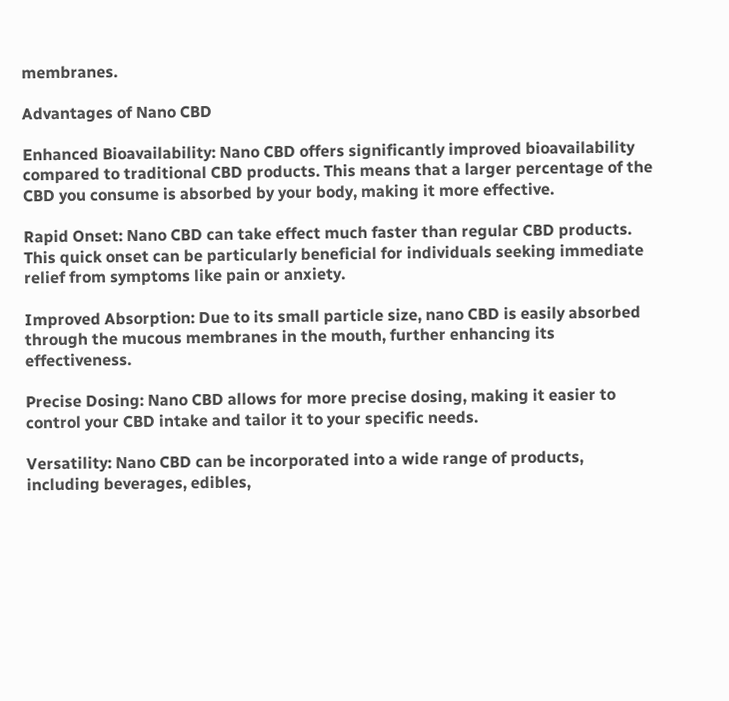membranes.

Advantages of Nano CBD

Enhanced Bioavailability: Nano CBD offers significantly improved bioavailability compared to traditional CBD products. This means that a larger percentage of the CBD you consume is absorbed by your body, making it more effective.

Rapid Onset: Nano CBD can take effect much faster than regular CBD products. This quick onset can be particularly beneficial for individuals seeking immediate relief from symptoms like pain or anxiety.

Improved Absorption: Due to its small particle size, nano CBD is easily absorbed through the mucous membranes in the mouth, further enhancing its effectiveness.

Precise Dosing: Nano CBD allows for more precise dosing, making it easier to control your CBD intake and tailor it to your specific needs.

Versatility: Nano CBD can be incorporated into a wide range of products, including beverages, edibles,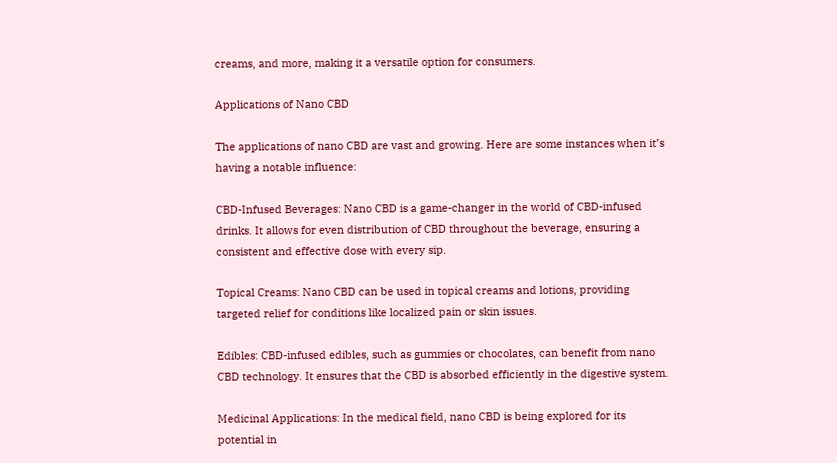creams, and more, making it a versatile option for consumers.

Applications of Nano CBD

The applications of nano CBD are vast and growing. Here are some instances when it’s having a notable influence:

CBD-Infused Beverages: Nano CBD is a game-changer in the world of CBD-infused drinks. It allows for even distribution of CBD throughout the beverage, ensuring a consistent and effective dose with every sip.

Topical Creams: Nano CBD can be used in topical creams and lotions, providing targeted relief for conditions like localized pain or skin issues.

Edibles: CBD-infused edibles, such as gummies or chocolates, can benefit from nano CBD technology. It ensures that the CBD is absorbed efficiently in the digestive system.

Medicinal Applications: In the medical field, nano CBD is being explored for its potential in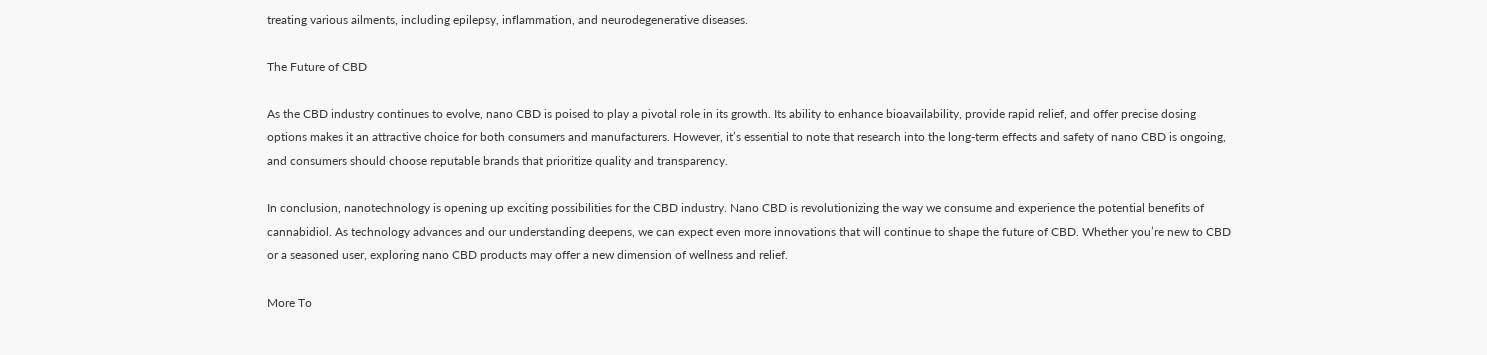treating various ailments, including epilepsy, inflammation, and neurodegenerative diseases.

The Future of CBD

As the CBD industry continues to evolve, nano CBD is poised to play a pivotal role in its growth. Its ability to enhance bioavailability, provide rapid relief, and offer precise dosing options makes it an attractive choice for both consumers and manufacturers. However, it’s essential to note that research into the long-term effects and safety of nano CBD is ongoing, and consumers should choose reputable brands that prioritize quality and transparency.

In conclusion, nanotechnology is opening up exciting possibilities for the CBD industry. Nano CBD is revolutionizing the way we consume and experience the potential benefits of cannabidiol. As technology advances and our understanding deepens, we can expect even more innovations that will continue to shape the future of CBD. Whether you’re new to CBD or a seasoned user, exploring nano CBD products may offer a new dimension of wellness and relief.

More To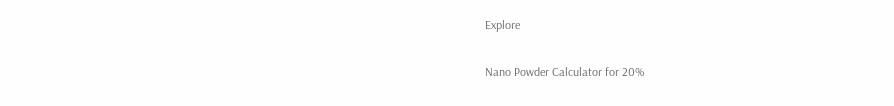Explore

Nano Powder Calculator for 20%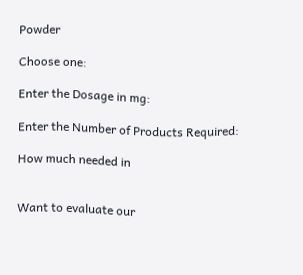Powder

Choose one:

Enter the Dosage in mg:

Enter the Number of Products Required:

How much needed in


Want to evaluate our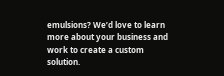emulsions? We’d love to learn more about your business and work to create a custom solution.